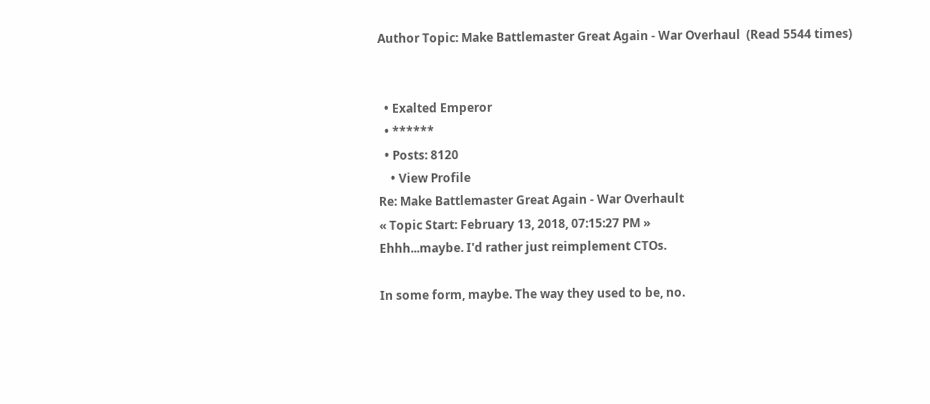Author Topic: Make Battlemaster Great Again - War Overhaul  (Read 5544 times)


  • Exalted Emperor
  • ******
  • Posts: 8120
    • View Profile
Re: Make Battlemaster Great Again - War Overhault
« Topic Start: February 13, 2018, 07:15:27 PM »
Ehhh...maybe. I'd rather just reimplement CTOs.

In some form, maybe. The way they used to be, no.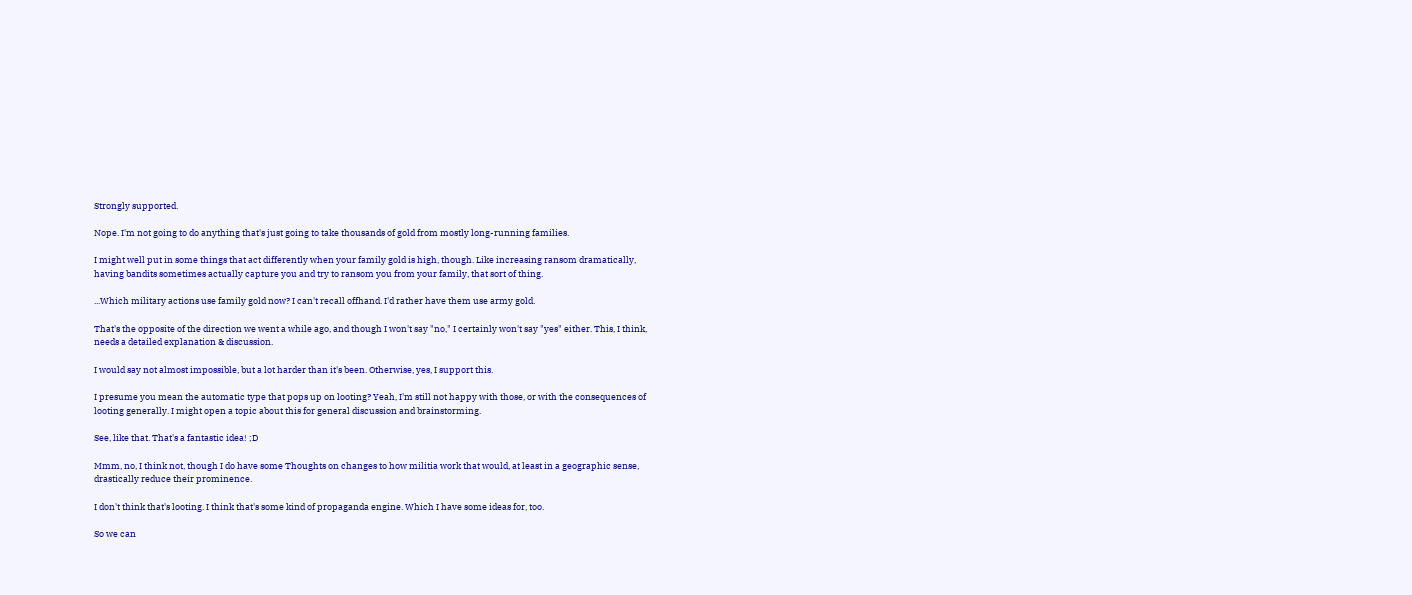Strongly supported.

Nope. I'm not going to do anything that's just going to take thousands of gold from mostly long-running families.

I might well put in some things that act differently when your family gold is high, though. Like increasing ransom dramatically, having bandits sometimes actually capture you and try to ransom you from your family, that sort of thing.

...Which military actions use family gold now? I can't recall offhand. I'd rather have them use army gold.

That's the opposite of the direction we went a while ago, and though I won't say "no," I certainly won't say "yes" either. This, I think, needs a detailed explanation & discussion.

I would say not almost impossible, but a lot harder than it's been. Otherwise, yes, I support this.

I presume you mean the automatic type that pops up on looting? Yeah, I'm still not happy with those, or with the consequences of looting generally. I might open a topic about this for general discussion and brainstorming.

See, like that. That's a fantastic idea! ;D

Mmm, no, I think not, though I do have some Thoughts on changes to how militia work that would, at least in a geographic sense, drastically reduce their prominence.

I don't think that's looting. I think that's some kind of propaganda engine. Which I have some ideas for, too.

So we can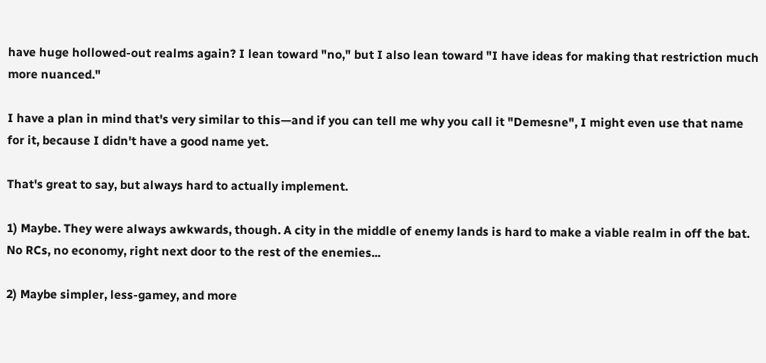have huge hollowed-out realms again? I lean toward "no," but I also lean toward "I have ideas for making that restriction much more nuanced."

I have a plan in mind that's very similar to this—and if you can tell me why you call it "Demesne", I might even use that name for it, because I didn't have a good name yet.

That's great to say, but always hard to actually implement.

1) Maybe. They were always awkwards, though. A city in the middle of enemy lands is hard to make a viable realm in off the bat. No RCs, no economy, right next door to the rest of the enemies...

2) Maybe simpler, less-gamey, and more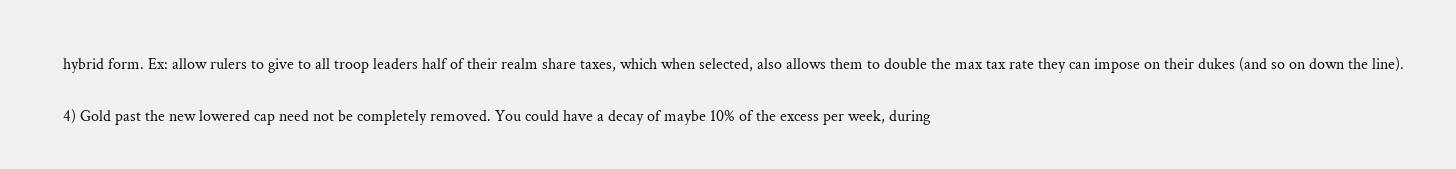hybrid form. Ex: allow rulers to give to all troop leaders half of their realm share taxes, which when selected, also allows them to double the max tax rate they can impose on their dukes (and so on down the line).

4) Gold past the new lowered cap need not be completely removed. You could have a decay of maybe 10% of the excess per week, during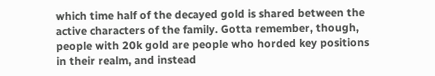which time half of the decayed gold is shared between the active characters of the family. Gotta remember, though, people with 20k gold are people who horded key positions in their realm, and instead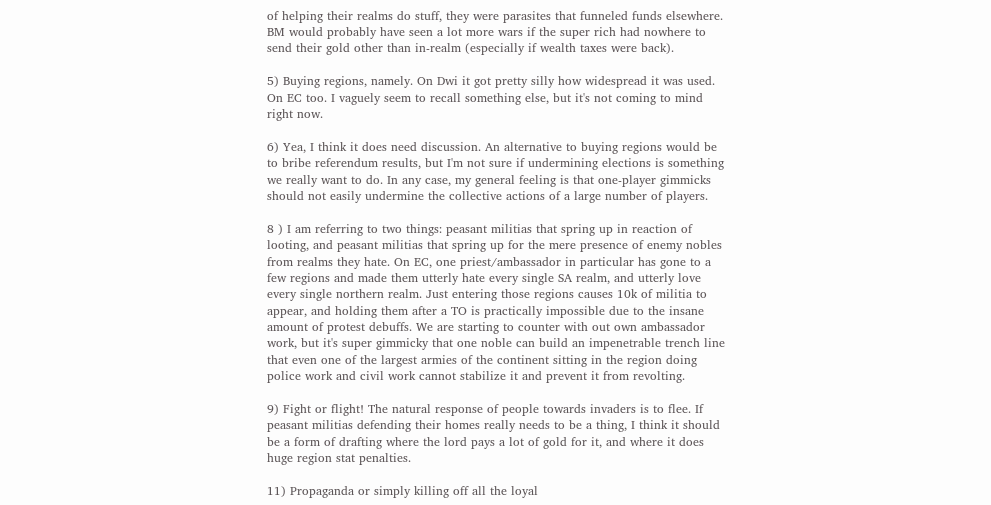of helping their realms do stuff, they were parasites that funneled funds elsewhere. BM would probably have seen a lot more wars if the super rich had nowhere to send their gold other than in-realm (especially if wealth taxes were back).

5) Buying regions, namely. On Dwi it got pretty silly how widespread it was used. On EC too. I vaguely seem to recall something else, but it's not coming to mind right now.

6) Yea, I think it does need discussion. An alternative to buying regions would be to bribe referendum results, but I'm not sure if undermining elections is something we really want to do. In any case, my general feeling is that one-player gimmicks should not easily undermine the collective actions of a large number of players.

8 ) I am referring to two things: peasant militias that spring up in reaction of looting, and peasant militias that spring up for the mere presence of enemy nobles from realms they hate. On EC, one priest/ambassador in particular has gone to a few regions and made them utterly hate every single SA realm, and utterly love every single northern realm. Just entering those regions causes 10k of militia to appear, and holding them after a TO is practically impossible due to the insane amount of protest debuffs. We are starting to counter with out own ambassador work, but it's super gimmicky that one noble can build an impenetrable trench line that even one of the largest armies of the continent sitting in the region doing police work and civil work cannot stabilize it and prevent it from revolting.

9) Fight or flight! The natural response of people towards invaders is to flee. If peasant militias defending their homes really needs to be a thing, I think it should be a form of drafting where the lord pays a lot of gold for it, and where it does huge region stat penalties.

11) Propaganda or simply killing off all the loyal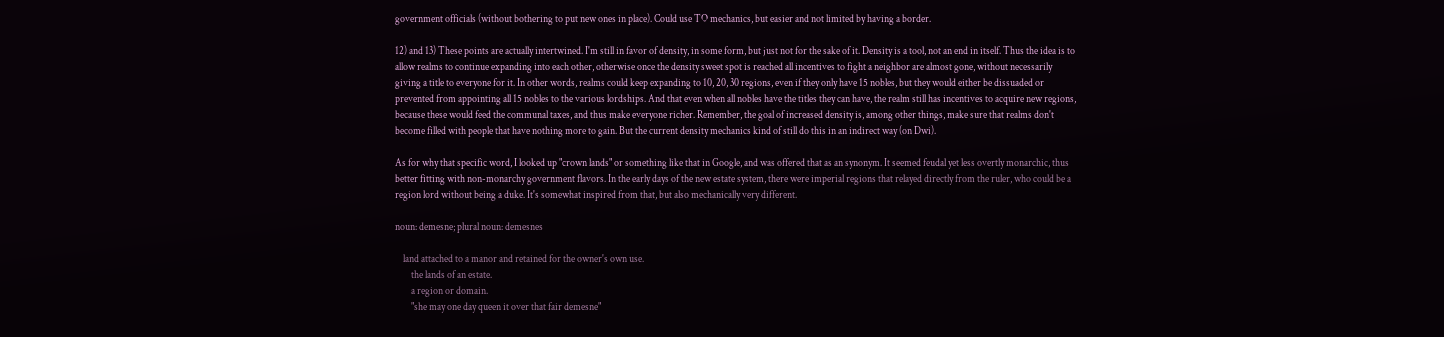government officials (without bothering to put new ones in place). Could use TO mechanics, but easier and not limited by having a border.

12) and 13) These points are actually intertwined. I'm still in favor of density, in some form, but just not for the sake of it. Density is a tool, not an end in itself. Thus the idea is to allow realms to continue expanding into each other, otherwise once the density sweet spot is reached all incentives to fight a neighbor are almost gone, without necessarily giving a title to everyone for it. In other words, realms could keep expanding to 10, 20, 30 regions, even if they only have 15 nobles, but they would either be dissuaded or prevented from appointing all 15 nobles to the various lordships. And that even when all nobles have the titles they can have, the realm still has incentives to acquire new regions, because these would feed the communal taxes, and thus make everyone richer. Remember, the goal of increased density is, among other things, make sure that realms don't become filled with people that have nothing more to gain. But the current density mechanics kind of still do this in an indirect way (on Dwi).

As for why that specific word, I looked up "crown lands" or something like that in Google, and was offered that as an synonym. It seemed feudal yet less overtly monarchic, thus better fitting with non-monarchy government flavors. In the early days of the new estate system, there were imperial regions that relayed directly from the ruler, who could be a region lord without being a duke. It's somewhat inspired from that, but also mechanically very different.

noun: demesne; plural noun: demesnes

    land attached to a manor and retained for the owner's own use.
        the lands of an estate.
        a region or domain.
        "she may one day queen it over that fair demesne"